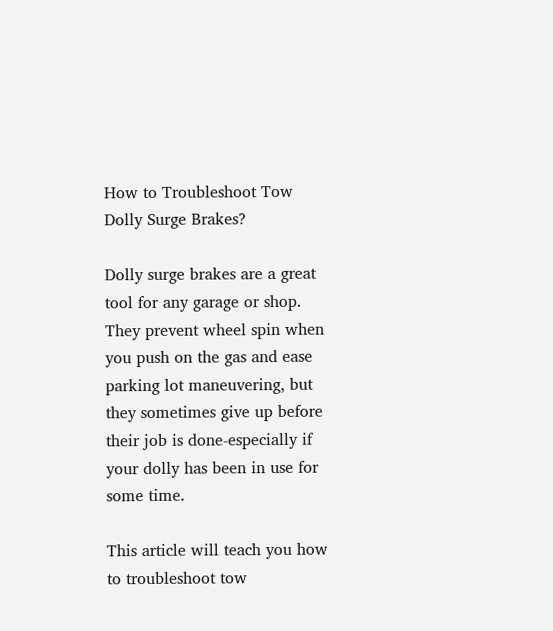How to Troubleshoot Tow Dolly Surge Brakes?

Dolly surge brakes are a great tool for any garage or shop. They prevent wheel spin when you push on the gas and ease parking lot maneuvering, but they sometimes give up before their job is done-especially if your dolly has been in use for some time.

This article will teach you how to troubleshoot tow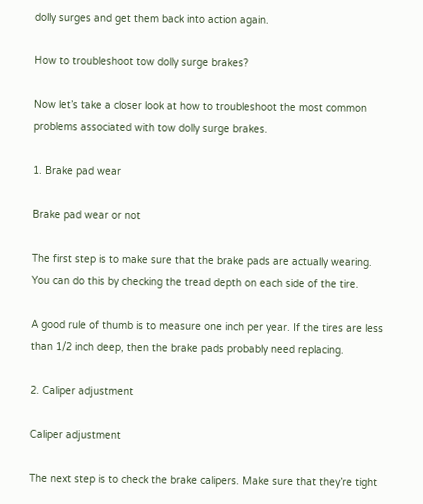dolly surges and get them back into action again.

How to troubleshoot tow dolly surge brakes?

Now let’s take a closer look at how to troubleshoot the most common problems associated with tow dolly surge brakes.

1. Brake pad wear

Brake pad wear or not

The first step is to make sure that the brake pads are actually wearing. You can do this by checking the tread depth on each side of the tire.

A good rule of thumb is to measure one inch per year. If the tires are less than 1/2 inch deep, then the brake pads probably need replacing.

2. Caliper adjustment

Caliper adjustment

The next step is to check the brake calipers. Make sure that they’re tight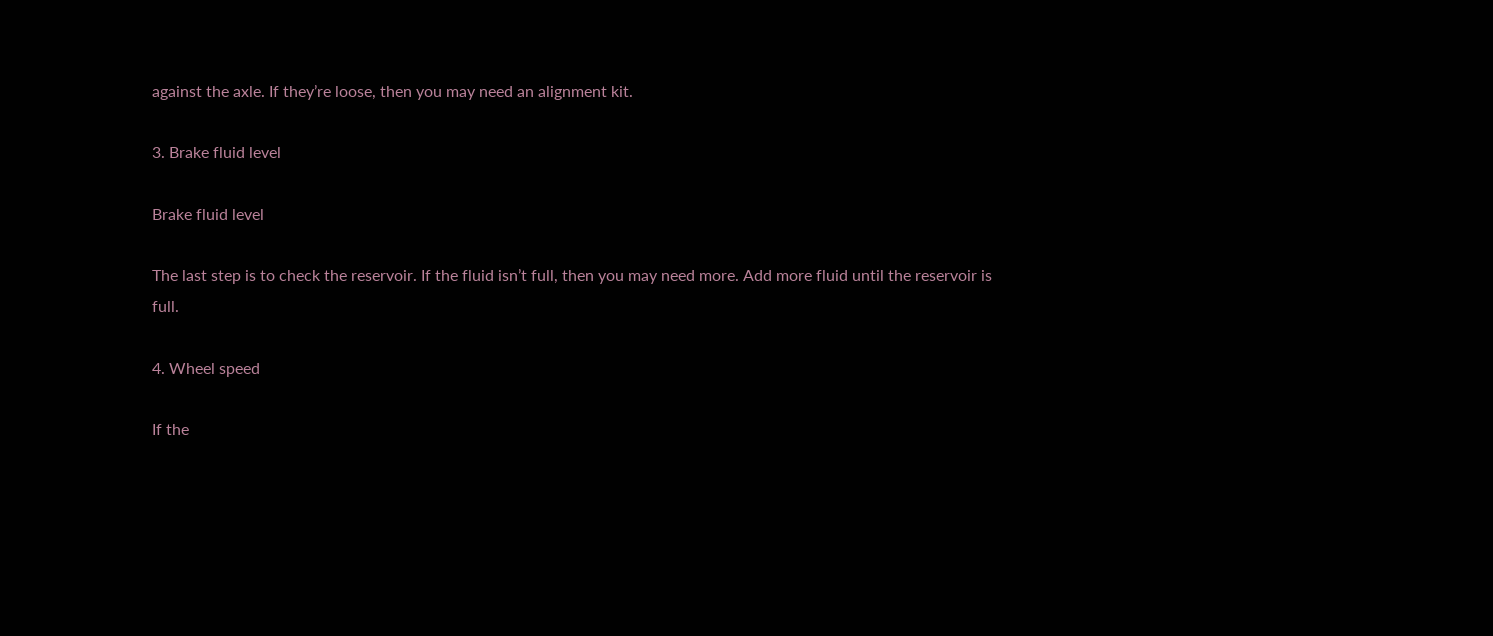against the axle. If they’re loose, then you may need an alignment kit.

3. Brake fluid level

Brake fluid level

The last step is to check the reservoir. If the fluid isn’t full, then you may need more. Add more fluid until the reservoir is full.

4. Wheel speed

If the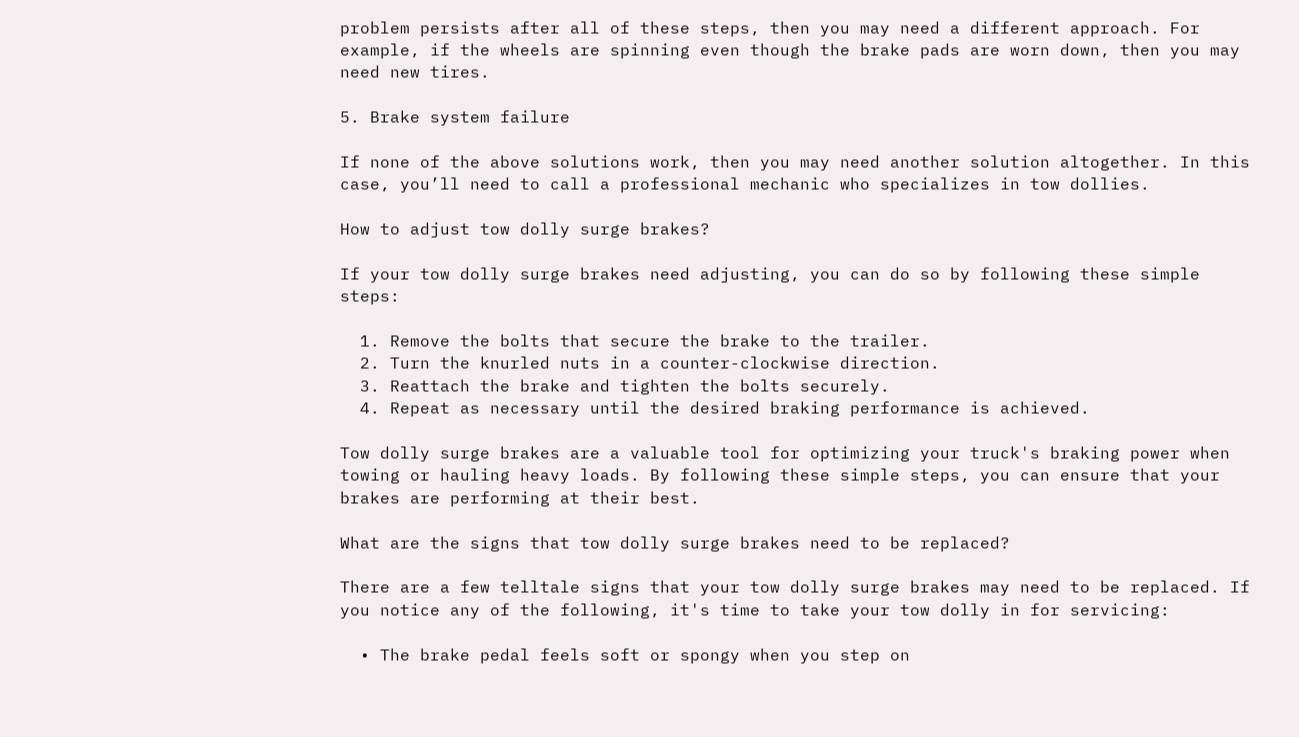problem persists after all of these steps, then you may need a different approach. For example, if the wheels are spinning even though the brake pads are worn down, then you may need new tires.

5. Brake system failure

If none of the above solutions work, then you may need another solution altogether. In this case, you’ll need to call a professional mechanic who specializes in tow dollies.

How to adjust tow dolly surge brakes?

If your tow dolly surge brakes need adjusting, you can do so by following these simple steps:

  1. Remove the bolts that secure the brake to the trailer.
  2. Turn the knurled nuts in a counter-clockwise direction.
  3. Reattach the brake and tighten the bolts securely.
  4. Repeat as necessary until the desired braking performance is achieved.

Tow dolly surge brakes are a valuable tool for optimizing your truck's braking power when towing or hauling heavy loads. By following these simple steps, you can ensure that your brakes are performing at their best.

What are the signs that tow dolly surge brakes need to be replaced?

There are a few telltale signs that your tow dolly surge brakes may need to be replaced. If you notice any of the following, it's time to take your tow dolly in for servicing:

  • The brake pedal feels soft or spongy when you step on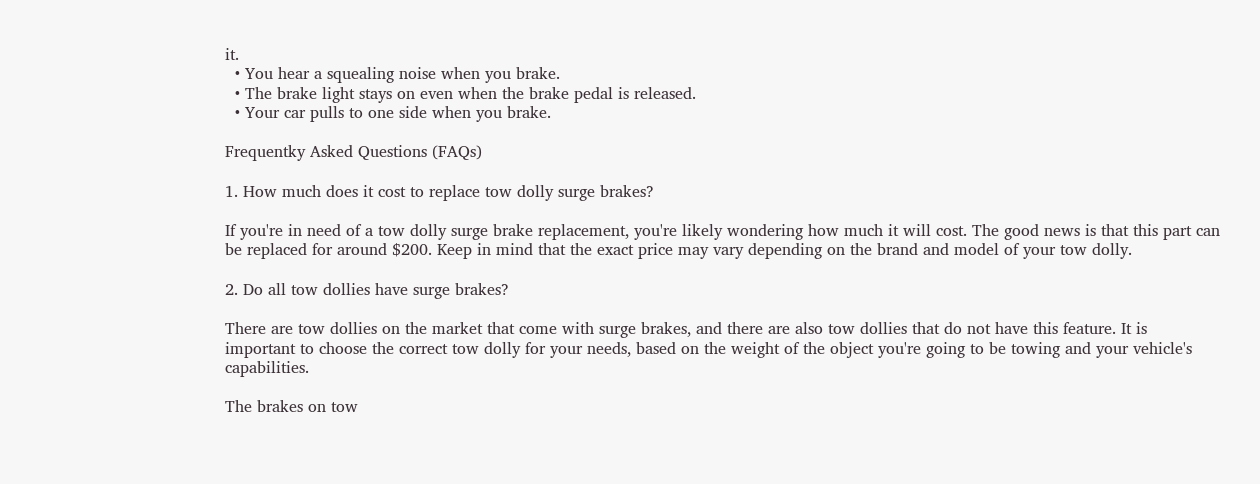it.
  • You hear a squealing noise when you brake.
  • The brake light stays on even when the brake pedal is released.
  • Your car pulls to one side when you brake.

Frequentky Asked Questions (FAQs)

1. How much does it cost to replace tow dolly surge brakes?

If you're in need of a tow dolly surge brake replacement, you're likely wondering how much it will cost. The good news is that this part can be replaced for around $200. Keep in mind that the exact price may vary depending on the brand and model of your tow dolly.

2. Do all tow dollies have surge brakes?

There are tow dollies on the market that come with surge brakes, and there are also tow dollies that do not have this feature. It is important to choose the correct tow dolly for your needs, based on the weight of the object you're going to be towing and your vehicle's capabilities.

The brakes on tow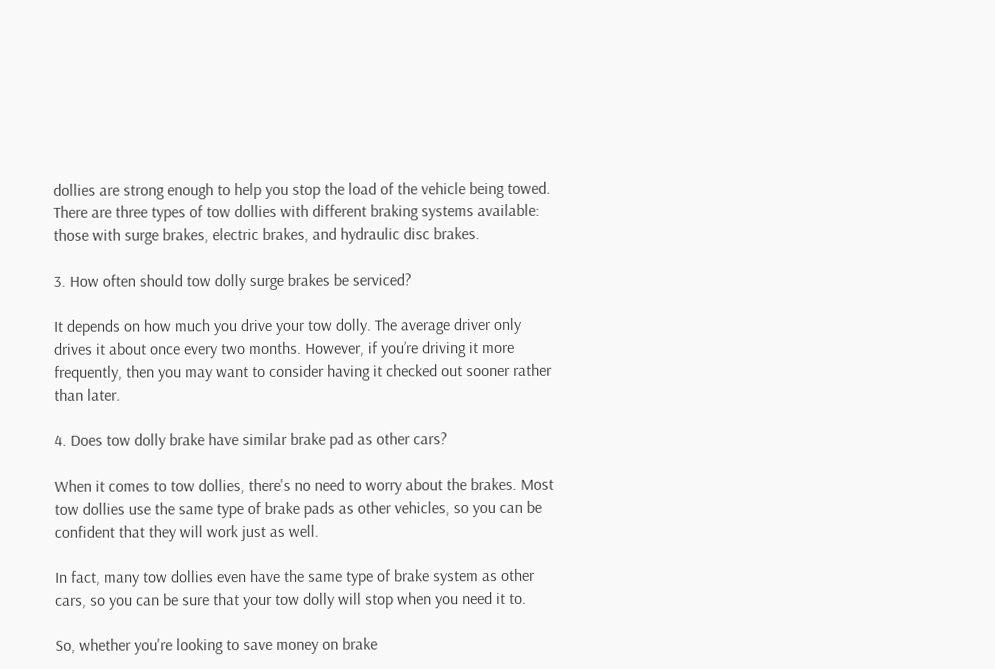dollies are strong enough to help you stop the load of the vehicle being towed. There are three types of tow dollies with different braking systems available: those with surge brakes, electric brakes, and hydraulic disc brakes.

3. How often should tow dolly surge brakes be serviced?

It depends on how much you drive your tow dolly. The average driver only drives it about once every two months. However, if you’re driving it more frequently, then you may want to consider having it checked out sooner rather than later.

4. Does tow dolly brake have similar brake pad as other cars?

When it comes to tow dollies, there's no need to worry about the brakes. Most tow dollies use the same type of brake pads as other vehicles, so you can be confident that they will work just as well.

In fact, many tow dollies even have the same type of brake system as other cars, so you can be sure that your tow dolly will stop when you need it to.

So, whether you're looking to save money on brake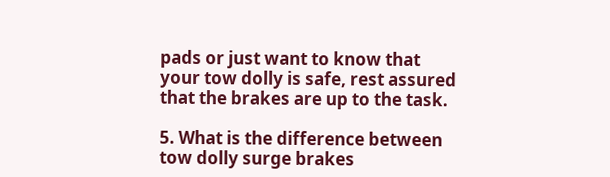pads or just want to know that your tow dolly is safe, rest assured that the brakes are up to the task.

5. What is the difference between tow dolly surge brakes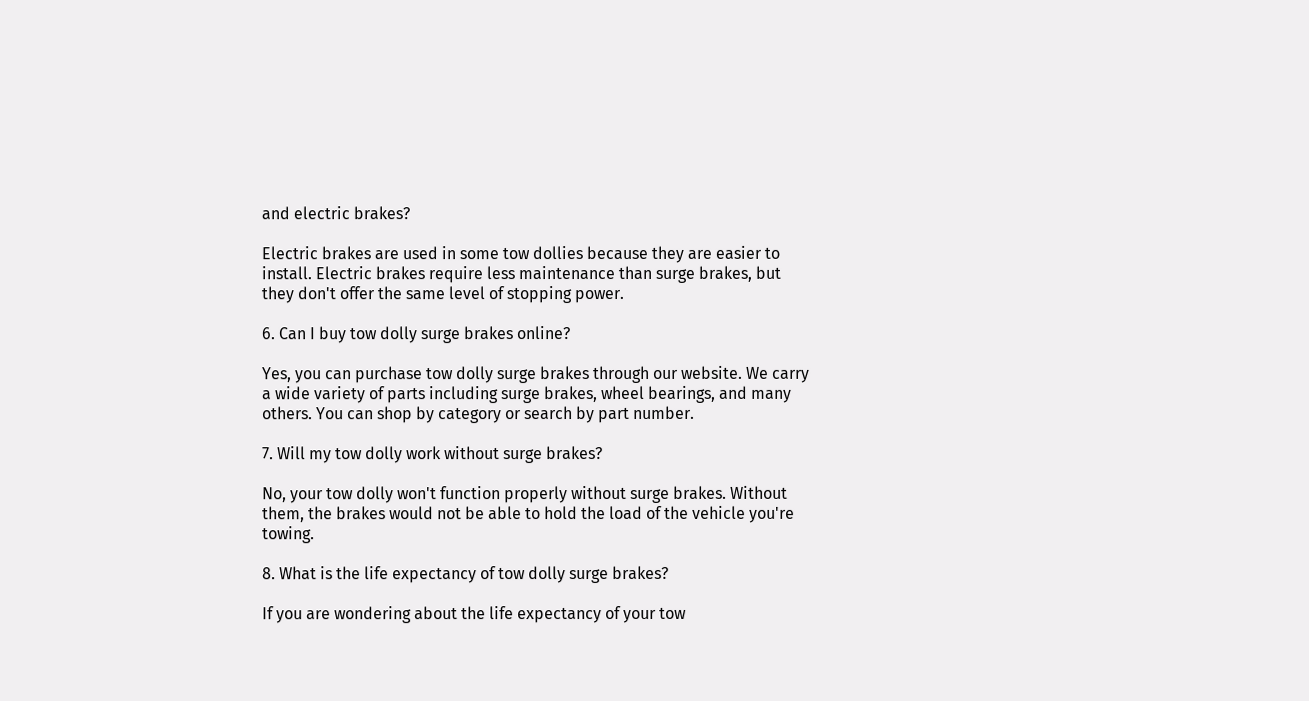and electric brakes?

Electric brakes are used in some tow dollies because they are easier to install. Electric brakes require less maintenance than surge brakes, but they don't offer the same level of stopping power.

6. Can I buy tow dolly surge brakes online?

Yes, you can purchase tow dolly surge brakes through our website. We carry a wide variety of parts including surge brakes, wheel bearings, and many others. You can shop by category or search by part number.

7. Will my tow dolly work without surge brakes?

No, your tow dolly won't function properly without surge brakes. Without them, the brakes would not be able to hold the load of the vehicle you're towing.

8. What is the life expectancy of tow dolly surge brakes?

If you are wondering about the life expectancy of your tow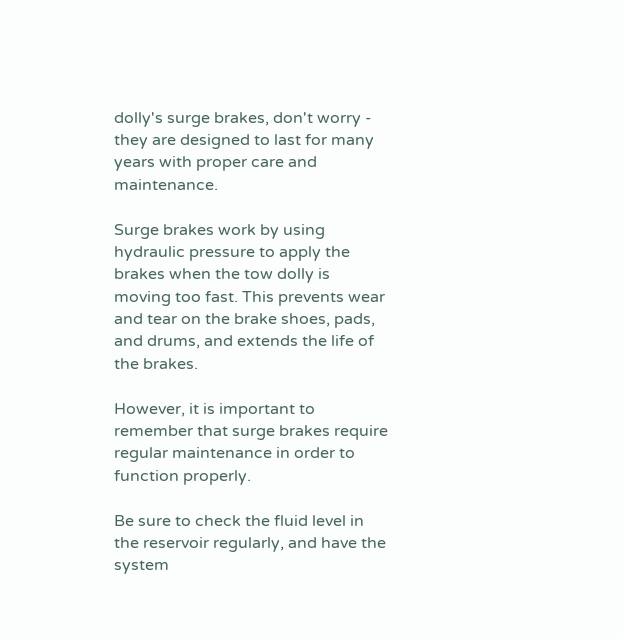dolly's surge brakes, don't worry - they are designed to last for many years with proper care and maintenance.

Surge brakes work by using hydraulic pressure to apply the brakes when the tow dolly is moving too fast. This prevents wear and tear on the brake shoes, pads, and drums, and extends the life of the brakes.

However, it is important to remember that surge brakes require regular maintenance in order to function properly.

Be sure to check the fluid level in the reservoir regularly, and have the system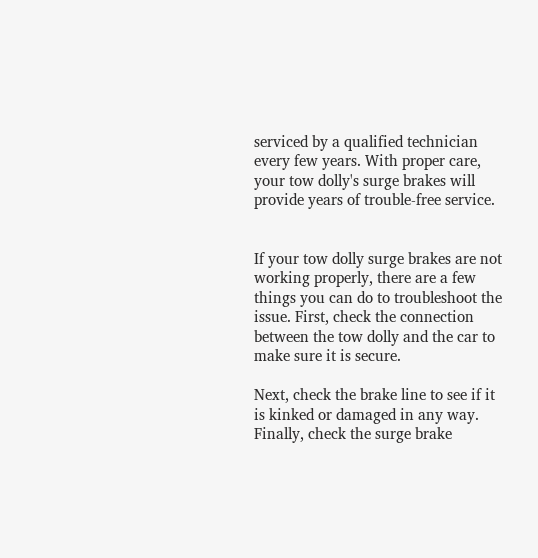serviced by a qualified technician every few years. With proper care, your tow dolly's surge brakes will provide years of trouble-free service.


If your tow dolly surge brakes are not working properly, there are a few things you can do to troubleshoot the issue. First, check the connection between the tow dolly and the car to make sure it is secure.

Next, check the brake line to see if it is kinked or damaged in any way. Finally, check the surge brake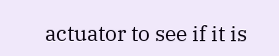actuator to see if it is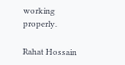working properly.

Rahat Hossain